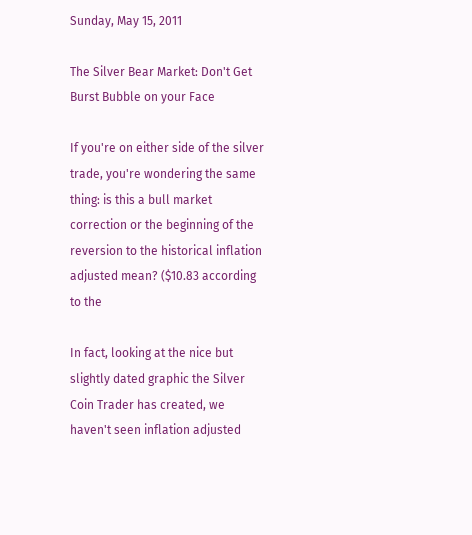Sunday, May 15, 2011

The Silver Bear Market: Don't Get Burst Bubble on your Face

If you're on either side of the silver trade, you're wondering the same thing: is this a bull market correction or the beginning of the reversion to the historical inflation adjusted mean? ($10.83 according to the

In fact, looking at the nice but slightly dated graphic the Silver Coin Trader has created, we haven't seen inflation adjusted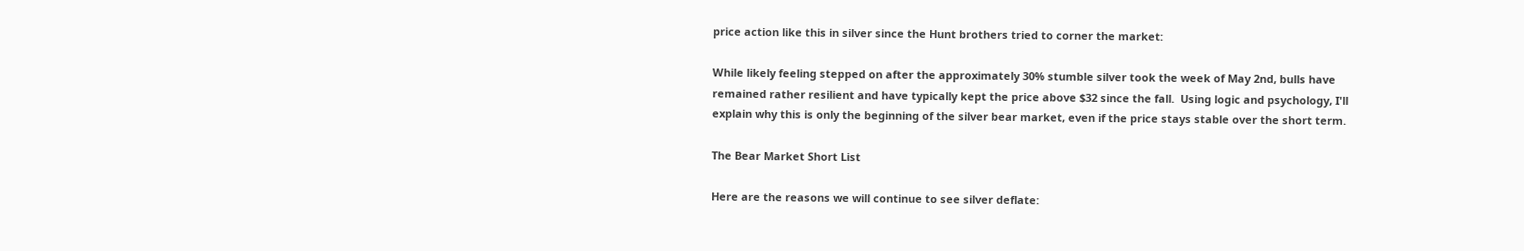price action like this in silver since the Hunt brothers tried to corner the market:

While likely feeling stepped on after the approximately 30% stumble silver took the week of May 2nd, bulls have remained rather resilient and have typically kept the price above $32 since the fall.  Using logic and psychology, I'll explain why this is only the beginning of the silver bear market, even if the price stays stable over the short term.

The Bear Market Short List

Here are the reasons we will continue to see silver deflate: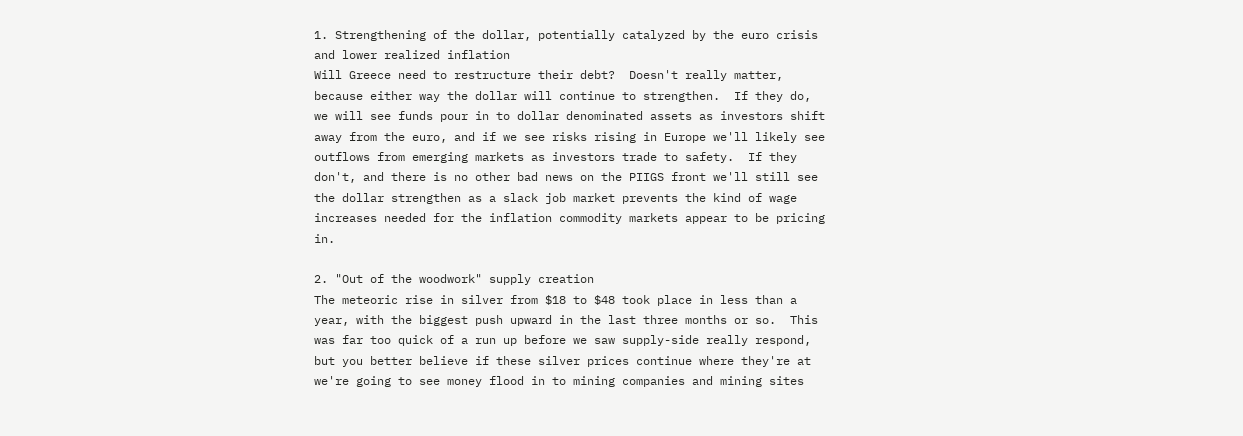1. Strengthening of the dollar, potentially catalyzed by the euro crisis and lower realized inflation
Will Greece need to restructure their debt?  Doesn't really matter, because either way the dollar will continue to strengthen.  If they do, we will see funds pour in to dollar denominated assets as investors shift away from the euro, and if we see risks rising in Europe we'll likely see outflows from emerging markets as investors trade to safety.  If they don't, and there is no other bad news on the PIIGS front we'll still see the dollar strengthen as a slack job market prevents the kind of wage increases needed for the inflation commodity markets appear to be pricing in.

2. "Out of the woodwork" supply creation
The meteoric rise in silver from $18 to $48 took place in less than a year, with the biggest push upward in the last three months or so.  This was far too quick of a run up before we saw supply-side really respond, but you better believe if these silver prices continue where they're at we're going to see money flood in to mining companies and mining sites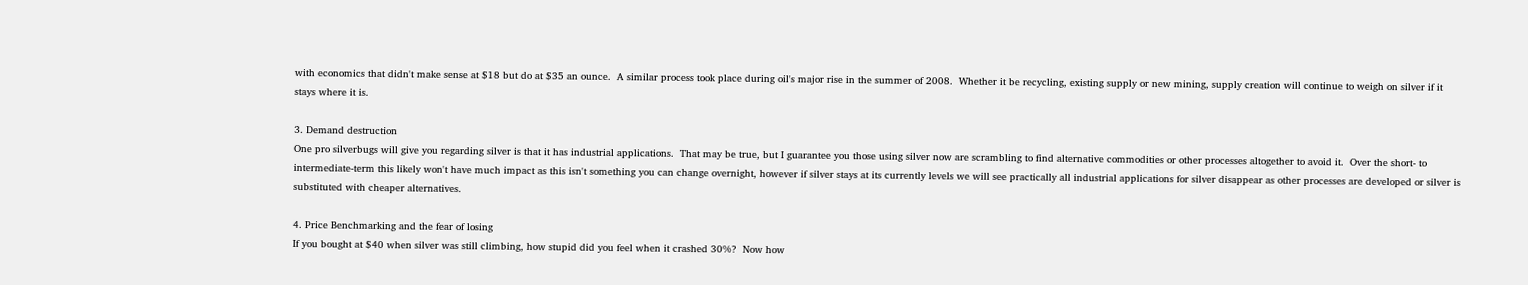with economics that didn't make sense at $18 but do at $35 an ounce.  A similar process took place during oil's major rise in the summer of 2008.  Whether it be recycling, existing supply or new mining, supply creation will continue to weigh on silver if it stays where it is.

3. Demand destruction
One pro silverbugs will give you regarding silver is that it has industrial applications.  That may be true, but I guarantee you those using silver now are scrambling to find alternative commodities or other processes altogether to avoid it.  Over the short- to intermediate-term this likely won't have much impact as this isn't something you can change overnight, however if silver stays at its currently levels we will see practically all industrial applications for silver disappear as other processes are developed or silver is substituted with cheaper alternatives.

4. Price Benchmarking and the fear of losing
If you bought at $40 when silver was still climbing, how stupid did you feel when it crashed 30%?  Now how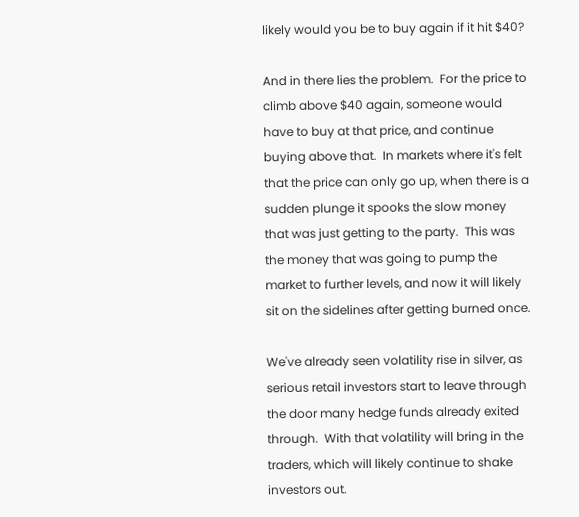likely would you be to buy again if it hit $40?

And in there lies the problem.  For the price to climb above $40 again, someone would have to buy at that price, and continue buying above that.  In markets where it's felt that the price can only go up, when there is a sudden plunge it spooks the slow money that was just getting to the party.  This was the money that was going to pump the market to further levels, and now it will likely sit on the sidelines after getting burned once.

We've already seen volatility rise in silver, as serious retail investors start to leave through the door many hedge funds already exited through.  With that volatility will bring in the traders, which will likely continue to shake investors out.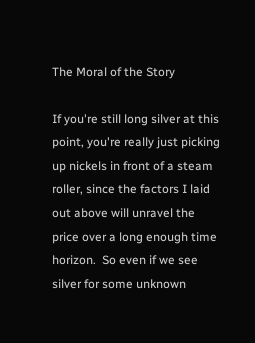The Moral of the Story

If you're still long silver at this point, you're really just picking up nickels in front of a steam roller, since the factors I laid out above will unravel the price over a long enough time horizon.  So even if we see silver for some unknown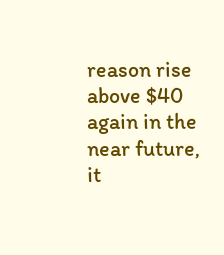reason rise above $40 again in the near future, it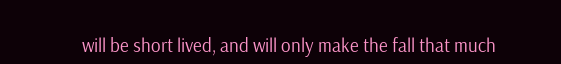will be short lived, and will only make the fall that much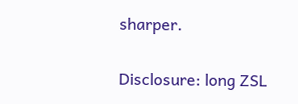sharper.

Disclosure: long ZSL